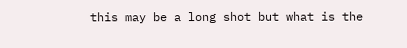this may be a long shot but what is the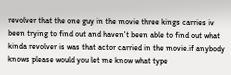revolver that the one guy in the movie three kings carries iv been trying to find out and haven't been able to find out what kinda revolver is was that actor carried in the movie.if anybody knows please would you let me know what type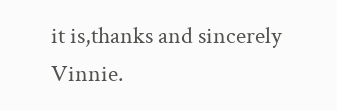it is,thanks and sincerely Vinnie.